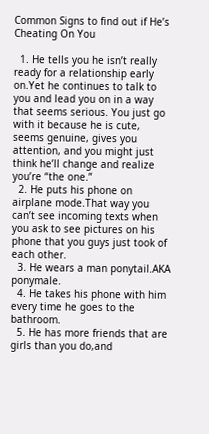Common Signs to find out if He’s Cheating On You

  1. He tells you he isn’t really ready for a relationship early on.Yet he continues to talk to you and lead you on in a way that seems serious. You just go with it because he is cute, seems genuine, gives you attention, and you might just think he’ll change and realize you’re “the one.”
  2. He puts his phone on airplane mode.That way you can’t see incoming texts when you ask to see pictures on his phone that you guys just took of each other.
  3. He wears a man ponytail.AKA ponymale.
  4. He takes his phone with him every time he goes to the bathroom.
  5. He has more friends that are girls than you do,and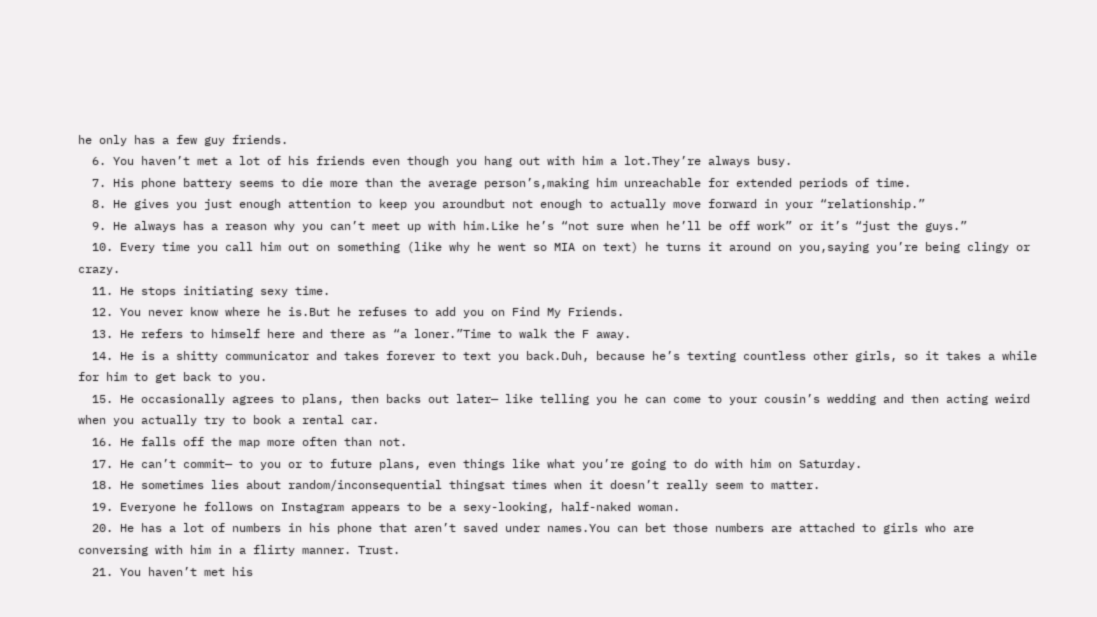he only has a few guy friends.
  6. You haven’t met a lot of his friends even though you hang out with him a lot.They’re always busy.
  7. His phone battery seems to die more than the average person’s,making him unreachable for extended periods of time.
  8. He gives you just enough attention to keep you aroundbut not enough to actually move forward in your “relationship.”
  9. He always has a reason why you can’t meet up with him.Like he’s “not sure when he’ll be off work” or it’s “just the guys.”
  10. Every time you call him out on something (like why he went so MIA on text) he turns it around on you,saying you’re being clingy or crazy.
  11. He stops initiating sexy time.
  12. You never know where he is.But he refuses to add you on Find My Friends.
  13. He refers to himself here and there as “a loner.”Time to walk the F away.
  14. He is a shitty communicator and takes forever to text you back.Duh, because he’s texting countless other girls, so it takes a while for him to get back to you.
  15. He occasionally agrees to plans, then backs out later— like telling you he can come to your cousin’s wedding and then acting weird when you actually try to book a rental car.
  16. He falls off the map more often than not.
  17. He can’t commit— to you or to future plans, even things like what you’re going to do with him on Saturday.
  18. He sometimes lies about random/inconsequential thingsat times when it doesn’t really seem to matter.
  19. Everyone he follows on Instagram appears to be a sexy-looking, half-naked woman.
  20. He has a lot of numbers in his phone that aren’t saved under names.You can bet those numbers are attached to girls who are conversing with him in a flirty manner. Trust.
  21. You haven’t met his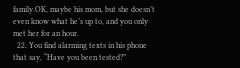family.OK, maybe his mom, but she doesn’t even know what he’s up to, and you only met her for an hour.
  22. You find alarming texts in his phone that say, “Have you been tested?”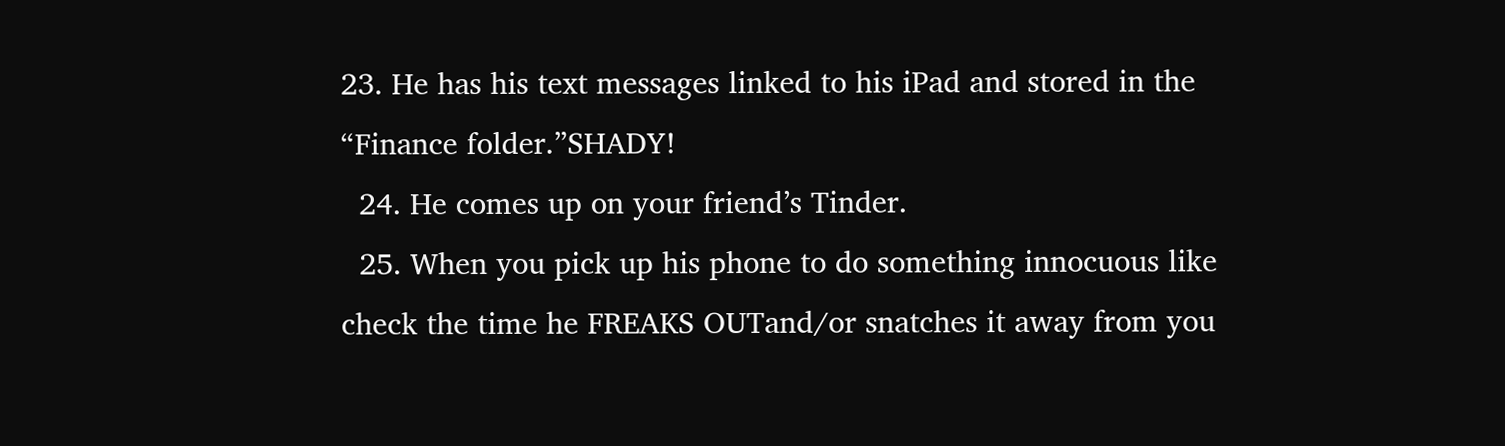23. He has his text messages linked to his iPad and stored in the “Finance folder.”SHADY!
  24. He comes up on your friend’s Tinder.
  25. When you pick up his phone to do something innocuous like check the time he FREAKS OUTand/or snatches it away from you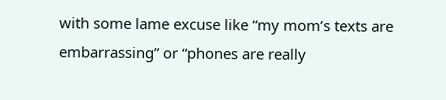with some lame excuse like “my mom’s texts are embarrassing” or “phones are really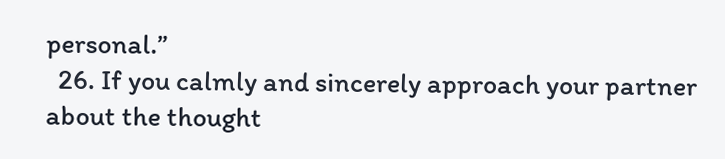personal.”
  26. If you calmly and sincerely approach your partner about the thought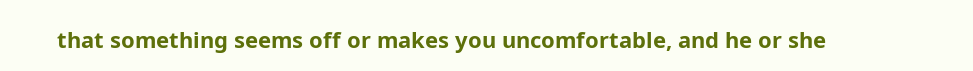that something seems off or makes you uncomfortable, and he or she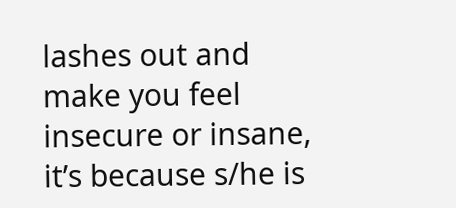lashes out and make you feel insecure or insane, it’s because s/he is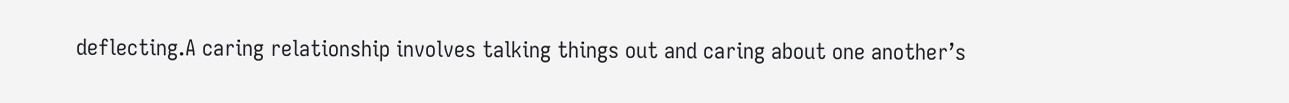deflecting.A caring relationship involves talking things out and caring about one another’s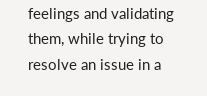feelings and validating them, while trying to resolve an issue in a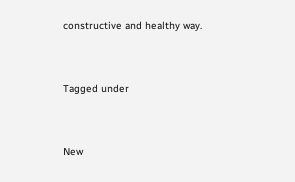constructive and healthy way.


Tagged under


New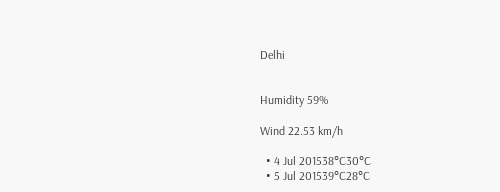Delhi


Humidity 59%

Wind 22.53 km/h

  • 4 Jul 201538°C30°C
  • 5 Jul 201539°C28°C